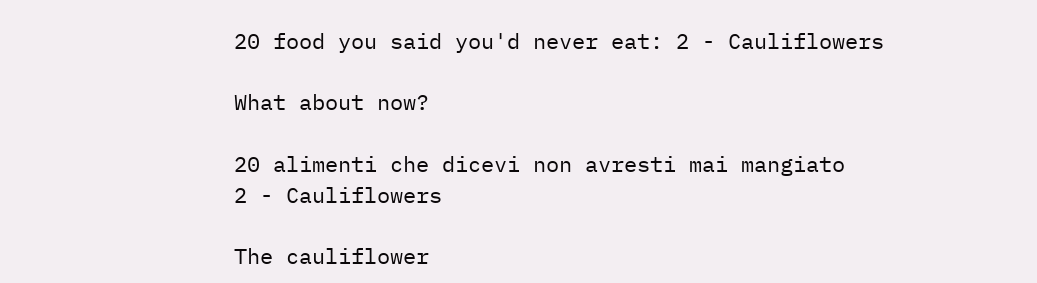20 food you said you'd never eat: 2 - Cauliflowers

What about now?

20 alimenti che dicevi non avresti mai mangiato
2 - Cauliflowers

The cauliflower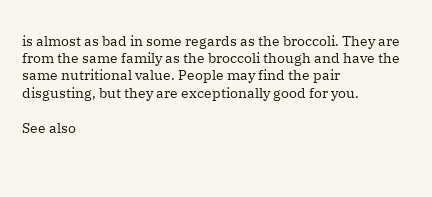is almost as bad in some regards as the broccoli. They are from the same family as the broccoli though and have the same nutritional value. People may find the pair disgusting, but they are exceptionally good for you.

See also